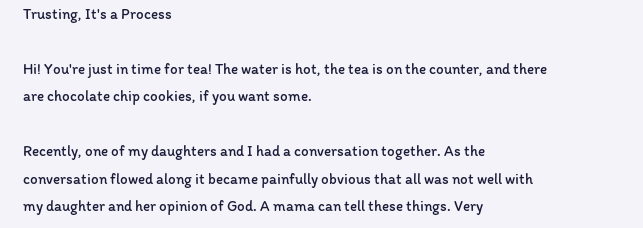Trusting, It's a Process

Hi! You're just in time for tea! The water is hot, the tea is on the counter, and there are chocolate chip cookies, if you want some.

Recently, one of my daughters and I had a conversation together. As the conversation flowed along it became painfully obvious that all was not well with my daughter and her opinion of God. A mama can tell these things. Very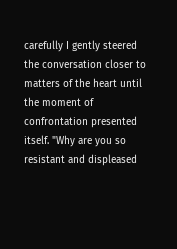carefully I gently steered the conversation closer to matters of the heart until the moment of confrontation presented itself. "Why are you so resistant and displeased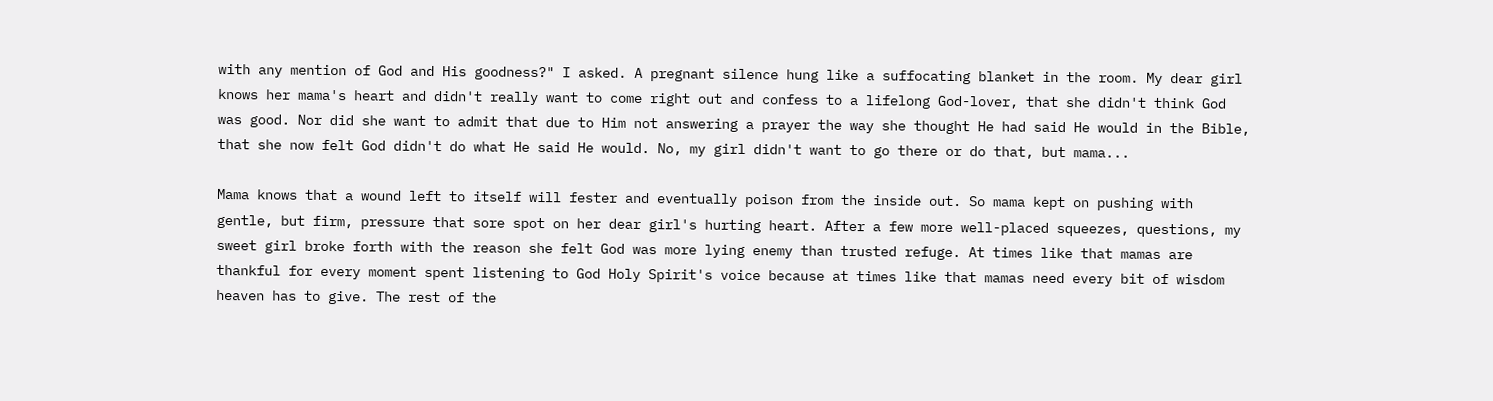with any mention of God and His goodness?" I asked. A pregnant silence hung like a suffocating blanket in the room. My dear girl knows her mama's heart and didn't really want to come right out and confess to a lifelong God-lover, that she didn't think God was good. Nor did she want to admit that due to Him not answering a prayer the way she thought He had said He would in the Bible, that she now felt God didn't do what He said He would. No, my girl didn't want to go there or do that, but mama...

Mama knows that a wound left to itself will fester and eventually poison from the inside out. So mama kept on pushing with gentle, but firm, pressure that sore spot on her dear girl's hurting heart. After a few more well-placed squeezes, questions, my sweet girl broke forth with the reason she felt God was more lying enemy than trusted refuge. At times like that mamas are thankful for every moment spent listening to God Holy Spirit's voice because at times like that mamas need every bit of wisdom heaven has to give. The rest of the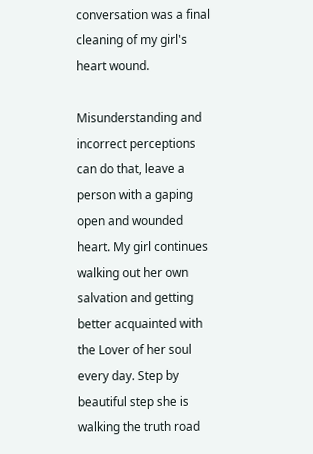conversation was a final cleaning of my girl's heart wound.

Misunderstanding and incorrect perceptions can do that, leave a person with a gaping open and wounded heart. My girl continues walking out her own salvation and getting better acquainted with the Lover of her soul every day. Step by beautiful step she is walking the truth road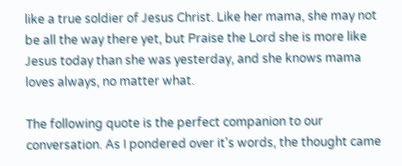like a true soldier of Jesus Christ. Like her mama, she may not be all the way there yet, but Praise the Lord she is more like Jesus today than she was yesterday, and she knows mama loves always, no matter what.

The following quote is the perfect companion to our conversation. As I pondered over it's words, the thought came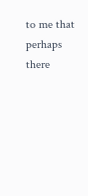to me that perhaps there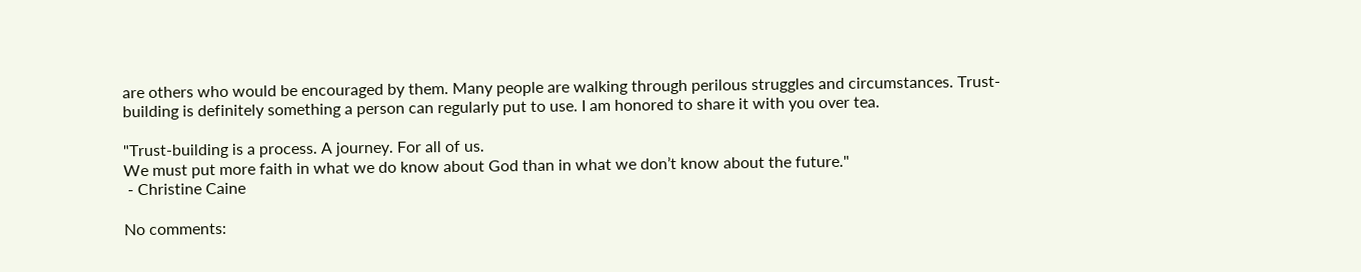are others who would be encouraged by them. Many people are walking through perilous struggles and circumstances. Trust-building is definitely something a person can regularly put to use. I am honored to share it with you over tea.

"Trust-building is a process. A journey. For all of us.
We must put more faith in what we do know about God than in what we don’t know about the future."
 - Christine Caine

No comments: